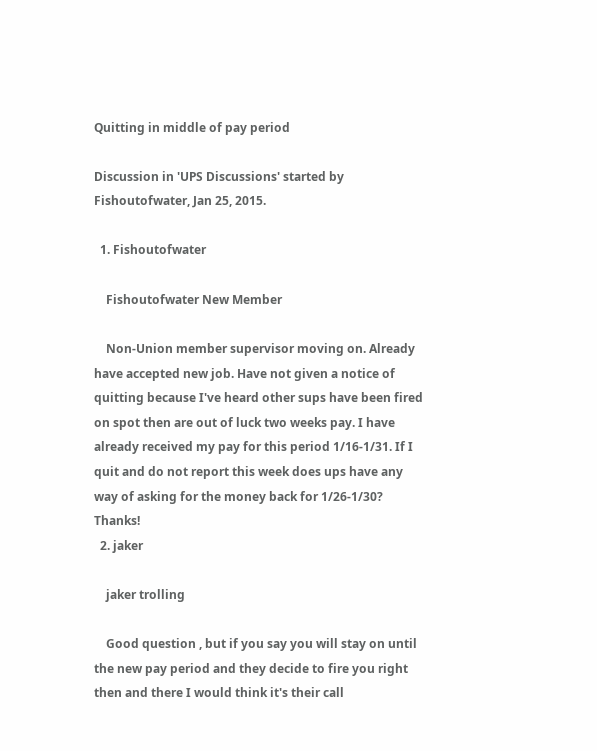Quitting in middle of pay period

Discussion in 'UPS Discussions' started by Fishoutofwater, Jan 25, 2015.

  1. Fishoutofwater

    Fishoutofwater New Member

    Non-Union member supervisor moving on. Already have accepted new job. Have not given a notice of quitting because I've heard other sups have been fired on spot then are out of luck two weeks pay. I have already received my pay for this period 1/16-1/31. If I quit and do not report this week does ups have any way of asking for the money back for 1/26-1/30? Thanks!
  2. jaker

    jaker trolling

    Good question , but if you say you will stay on until the new pay period and they decide to fire you right then and there I would think it's their call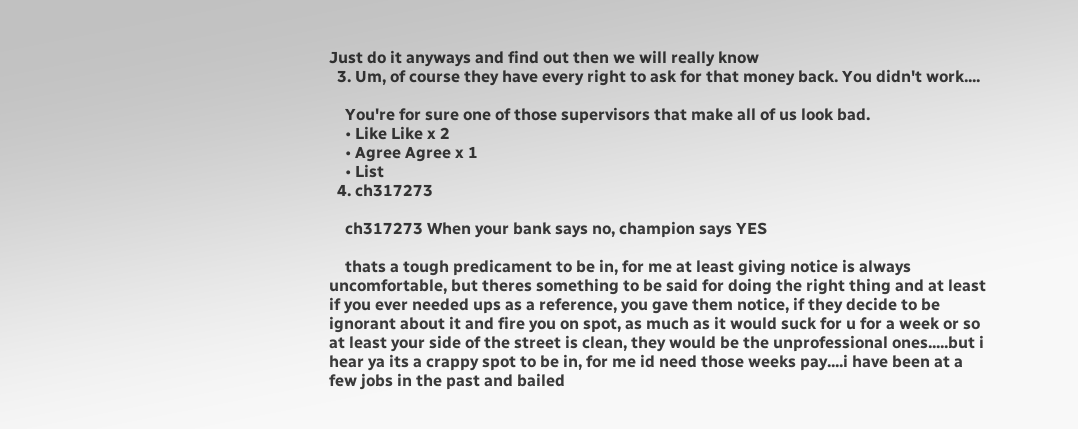Just do it anyways and find out then we will really know
  3. Um, of course they have every right to ask for that money back. You didn't work....

    You're for sure one of those supervisors that make all of us look bad.
    • Like Like x 2
    • Agree Agree x 1
    • List
  4. ch317273

    ch317273 When your bank says no, champion says YES

    thats a tough predicament to be in, for me at least giving notice is always uncomfortable, but theres something to be said for doing the right thing and at least if you ever needed ups as a reference, you gave them notice, if they decide to be ignorant about it and fire you on spot, as much as it would suck for u for a week or so at least your side of the street is clean, they would be the unprofessional ones.....but i hear ya its a crappy spot to be in, for me id need those weeks pay....i have been at a few jobs in the past and bailed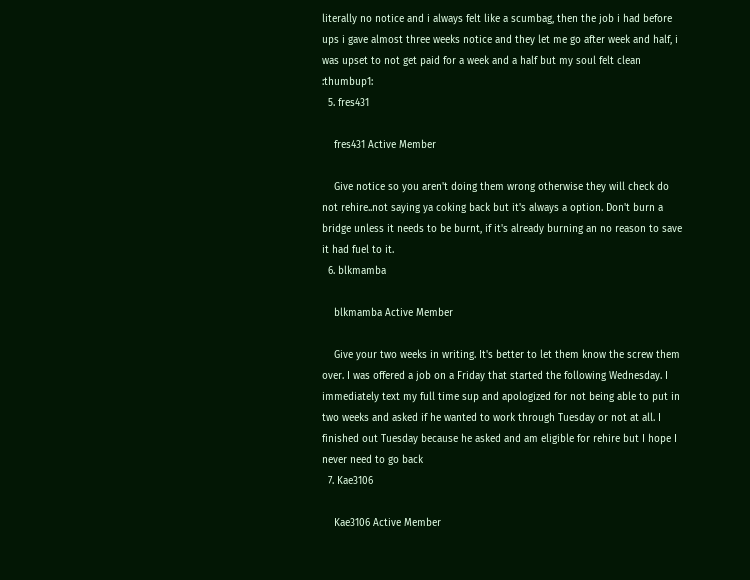literally no notice and i always felt like a scumbag, then the job i had before ups i gave almost three weeks notice and they let me go after week and half, i was upset to not get paid for a week and a half but my soul felt clean :thumbup1:
  5. fres431

    fres431 Active Member

    Give notice so you aren't doing them wrong otherwise they will check do not rehire..not saying ya coking back but it's always a option. Don't burn a bridge unless it needs to be burnt, if it's already burning an no reason to save it had fuel to it.
  6. blkmamba

    blkmamba Active Member

    Give your two weeks in writing. It's better to let them know the screw them over. I was offered a job on a Friday that started the following Wednesday. I immediately text my full time sup and apologized for not being able to put in two weeks and asked if he wanted to work through Tuesday or not at all. I finished out Tuesday because he asked and am eligible for rehire but I hope I never need to go back
  7. Kae3106

    Kae3106 Active Member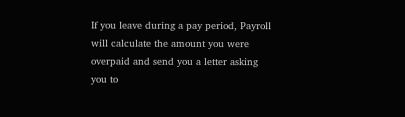If you leave during a pay period, Payroll will calculate the amount you were overpaid and send you a letter asking you to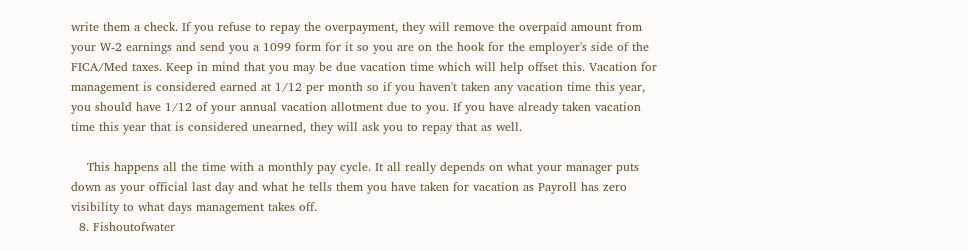write them a check. If you refuse to repay the overpayment, they will remove the overpaid amount from your W-2 earnings and send you a 1099 form for it so you are on the hook for the employer's side of the FICA/Med taxes. Keep in mind that you may be due vacation time which will help offset this. Vacation for management is considered earned at 1/12 per month so if you haven't taken any vacation time this year, you should have 1/12 of your annual vacation allotment due to you. If you have already taken vacation time this year that is considered unearned, they will ask you to repay that as well.

    This happens all the time with a monthly pay cycle. It all really depends on what your manager puts down as your official last day and what he tells them you have taken for vacation as Payroll has zero visibility to what days management takes off.
  8. Fishoutofwater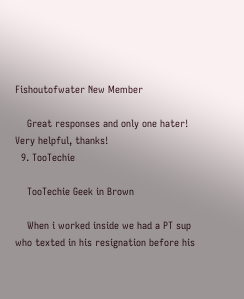Fishoutofwater New Member

    Great responses and only one hater! Very helpful, thanks!
  9. TooTechie

    TooTechie Geek in Brown

    When i worked inside we had a PT sup who texted in his resignation before his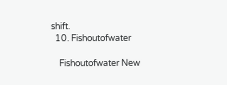shift.
  10. Fishoutofwater

    Fishoutofwater New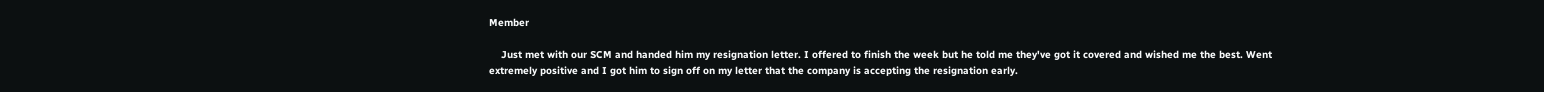Member

    Just met with our SCM and handed him my resignation letter. I offered to finish the week but he told me they've got it covered and wished me the best. Went extremely positive and I got him to sign off on my letter that the company is accepting the resignation early.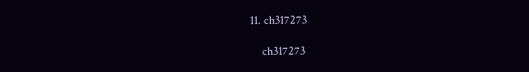11. ch317273

    ch317273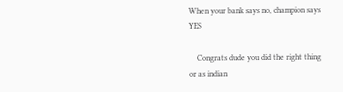When your bank says no, champion says YES

    Congrats dude you did the right thing or as indian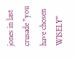jones in last crusade "you have chosen WISELY"